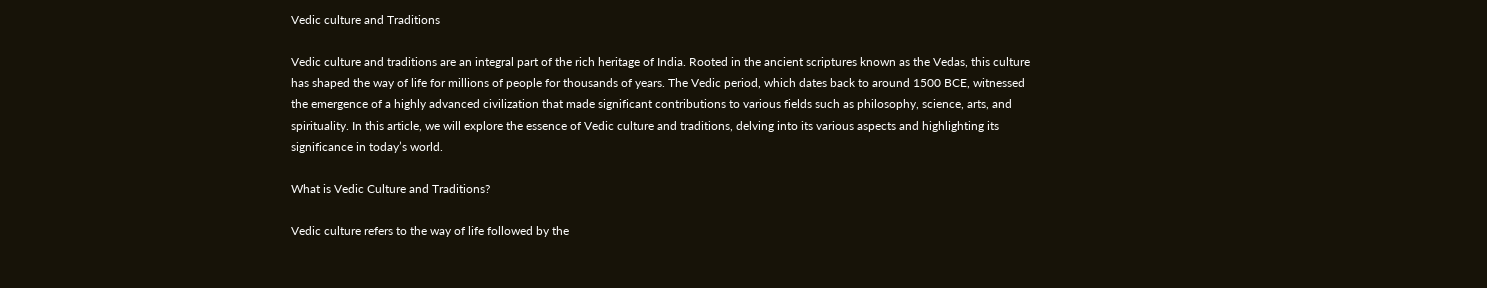Vedic culture and Traditions

Vedic culture and traditions are an integral part of the rich heritage of India. Rooted in the ancient scriptures known as the Vedas, this culture has shaped the way of life for millions of people for thousands of years. The Vedic period, which dates back to around 1500 BCE, witnessed the emergence of a highly advanced civilization that made significant contributions to various fields such as philosophy, science, arts, and spirituality. In this article, we will explore the essence of Vedic culture and traditions, delving into its various aspects and highlighting its significance in today’s world.

What is Vedic Culture and Traditions?

Vedic culture refers to the way of life followed by the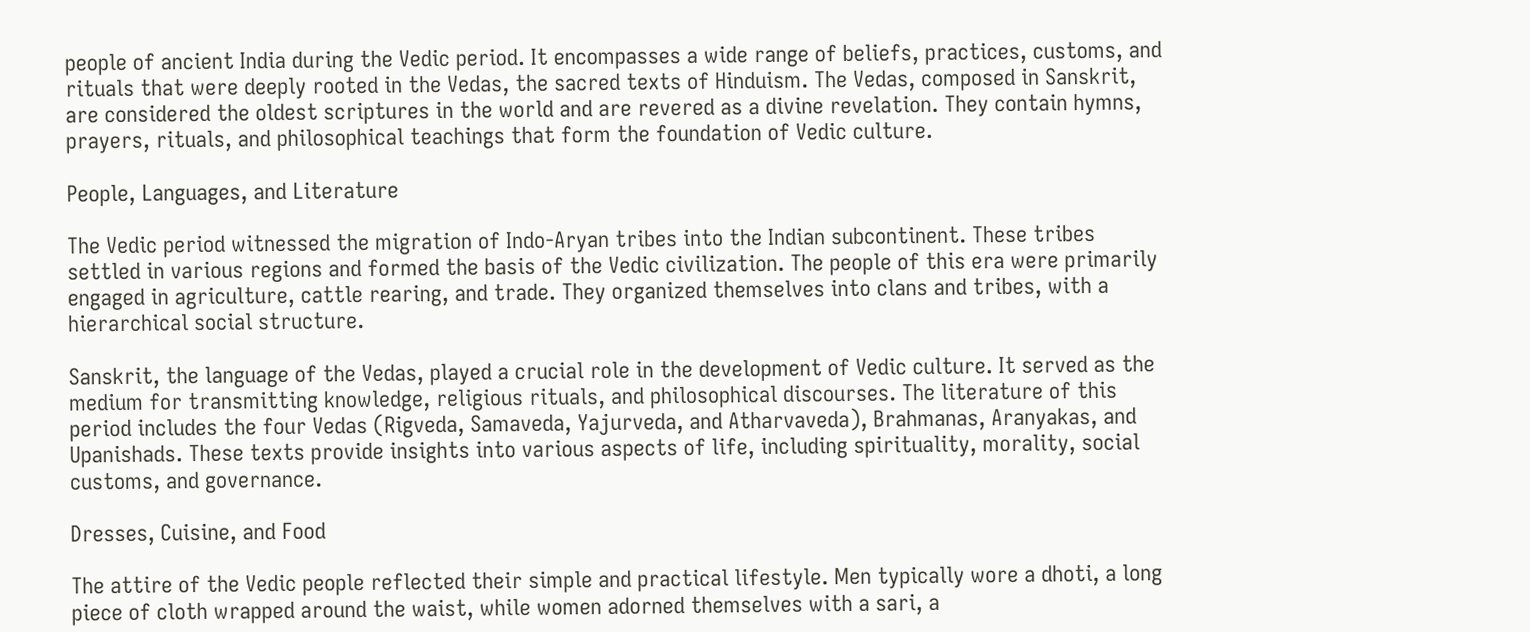people of ancient India during the Vedic period. It encompasses a wide range of beliefs, practices, customs, and rituals that were deeply rooted in the Vedas, the sacred texts of Hinduism. The Vedas, composed in Sanskrit, are considered the oldest scriptures in the world and are revered as a divine revelation. They contain hymns, prayers, rituals, and philosophical teachings that form the foundation of Vedic culture.

People, Languages, and Literature

The Vedic period witnessed the migration of Indo-Aryan tribes into the Indian subcontinent. These tribes settled in various regions and formed the basis of the Vedic civilization. The people of this era were primarily engaged in agriculture, cattle rearing, and trade. They organized themselves into clans and tribes, with a hierarchical social structure.

Sanskrit, the language of the Vedas, played a crucial role in the development of Vedic culture. It served as the medium for transmitting knowledge, religious rituals, and philosophical discourses. The literature of this period includes the four Vedas (Rigveda, Samaveda, Yajurveda, and Atharvaveda), Brahmanas, Aranyakas, and Upanishads. These texts provide insights into various aspects of life, including spirituality, morality, social customs, and governance.

Dresses, Cuisine, and Food

The attire of the Vedic people reflected their simple and practical lifestyle. Men typically wore a dhoti, a long piece of cloth wrapped around the waist, while women adorned themselves with a sari, a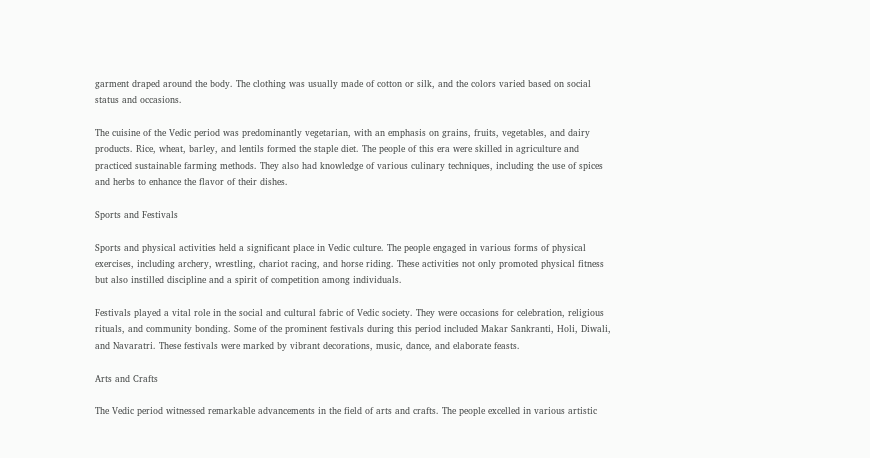garment draped around the body. The clothing was usually made of cotton or silk, and the colors varied based on social status and occasions.

The cuisine of the Vedic period was predominantly vegetarian, with an emphasis on grains, fruits, vegetables, and dairy products. Rice, wheat, barley, and lentils formed the staple diet. The people of this era were skilled in agriculture and practiced sustainable farming methods. They also had knowledge of various culinary techniques, including the use of spices and herbs to enhance the flavor of their dishes.

Sports and Festivals

Sports and physical activities held a significant place in Vedic culture. The people engaged in various forms of physical exercises, including archery, wrestling, chariot racing, and horse riding. These activities not only promoted physical fitness but also instilled discipline and a spirit of competition among individuals.

Festivals played a vital role in the social and cultural fabric of Vedic society. They were occasions for celebration, religious rituals, and community bonding. Some of the prominent festivals during this period included Makar Sankranti, Holi, Diwali, and Navaratri. These festivals were marked by vibrant decorations, music, dance, and elaborate feasts.

Arts and Crafts

The Vedic period witnessed remarkable advancements in the field of arts and crafts. The people excelled in various artistic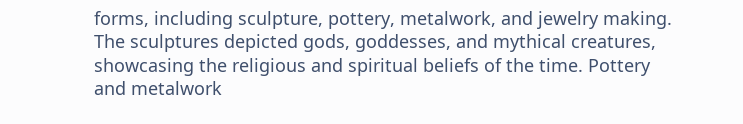forms, including sculpture, pottery, metalwork, and jewelry making. The sculptures depicted gods, goddesses, and mythical creatures, showcasing the religious and spiritual beliefs of the time. Pottery and metalwork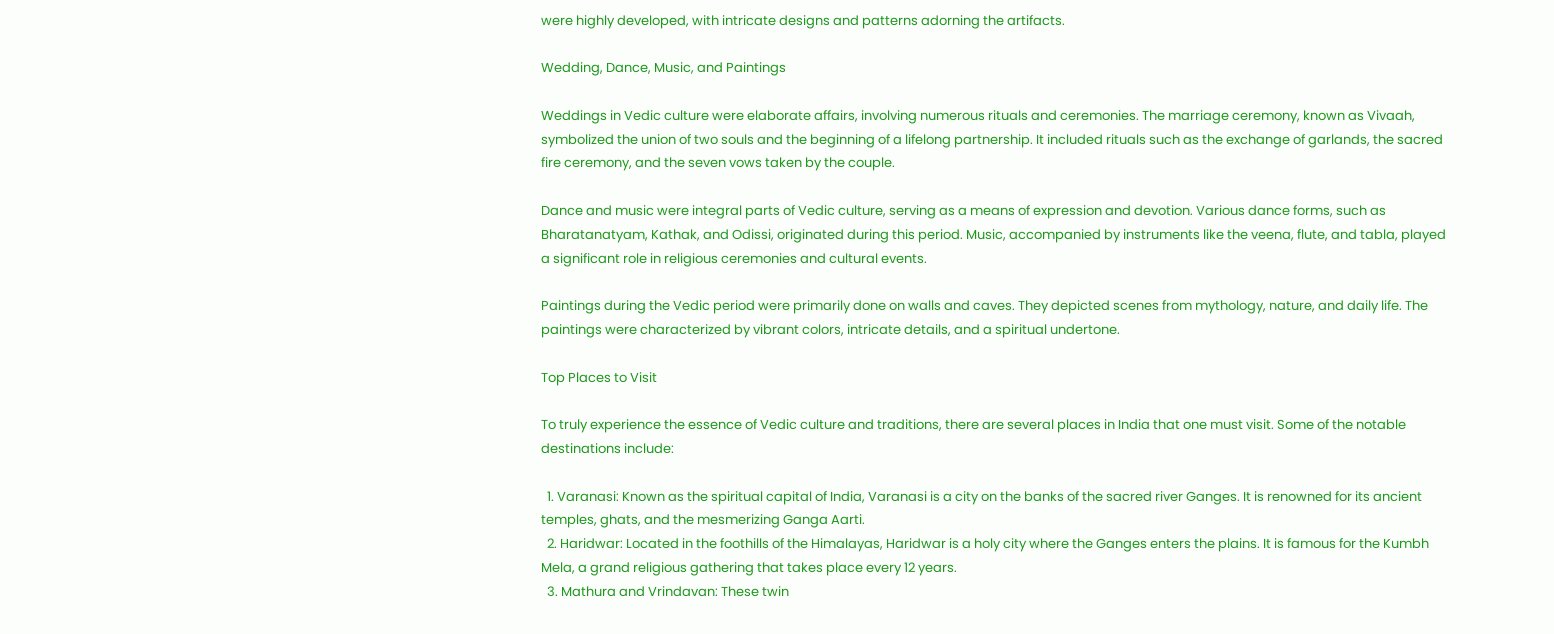were highly developed, with intricate designs and patterns adorning the artifacts.

Wedding, Dance, Music, and Paintings

Weddings in Vedic culture were elaborate affairs, involving numerous rituals and ceremonies. The marriage ceremony, known as Vivaah, symbolized the union of two souls and the beginning of a lifelong partnership. It included rituals such as the exchange of garlands, the sacred fire ceremony, and the seven vows taken by the couple.

Dance and music were integral parts of Vedic culture, serving as a means of expression and devotion. Various dance forms, such as Bharatanatyam, Kathak, and Odissi, originated during this period. Music, accompanied by instruments like the veena, flute, and tabla, played a significant role in religious ceremonies and cultural events.

Paintings during the Vedic period were primarily done on walls and caves. They depicted scenes from mythology, nature, and daily life. The paintings were characterized by vibrant colors, intricate details, and a spiritual undertone.

Top Places to Visit

To truly experience the essence of Vedic culture and traditions, there are several places in India that one must visit. Some of the notable destinations include:

  1. Varanasi: Known as the spiritual capital of India, Varanasi is a city on the banks of the sacred river Ganges. It is renowned for its ancient temples, ghats, and the mesmerizing Ganga Aarti.
  2. Haridwar: Located in the foothills of the Himalayas, Haridwar is a holy city where the Ganges enters the plains. It is famous for the Kumbh Mela, a grand religious gathering that takes place every 12 years.
  3. Mathura and Vrindavan: These twin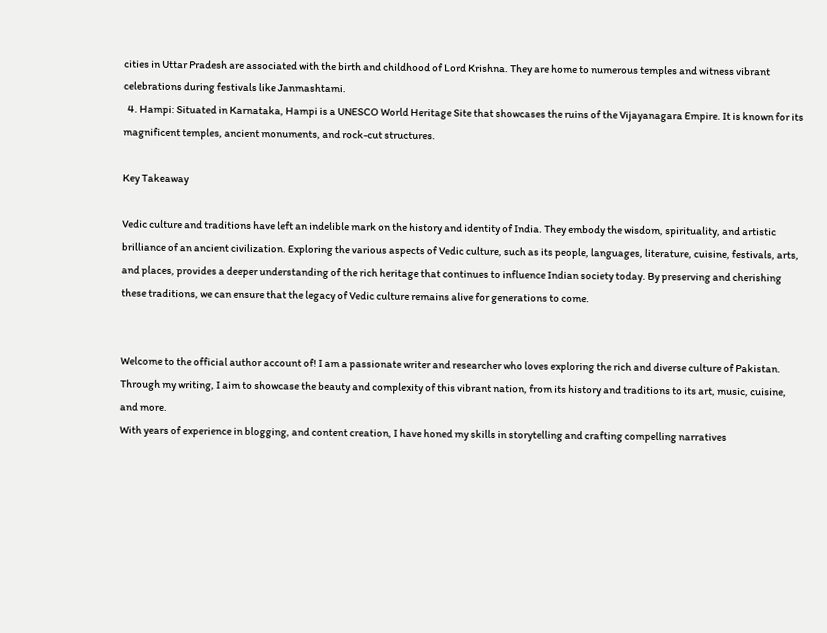cities in Uttar Pradesh are associated with the birth and childhood of Lord Krishna. They are home to numerous temples and witness vibrant celebrations during festivals like Janmashtami.
  4. Hampi: Situated in Karnataka, Hampi is a UNESCO World Heritage Site that showcases the ruins of the Vijayanagara Empire. It is known for its magnificent temples, ancient monuments, and rock-cut structures.

Key Takeaway

Vedic culture and traditions have left an indelible mark on the history and identity of India. They embody the wisdom, spirituality, and artistic brilliance of an ancient civilization. Exploring the various aspects of Vedic culture, such as its people, languages, literature, cuisine, festivals, arts, and places, provides a deeper understanding of the rich heritage that continues to influence Indian society today. By preserving and cherishing these traditions, we can ensure that the legacy of Vedic culture remains alive for generations to come.


Welcome to the official author account of! I am a passionate writer and researcher who loves exploring the rich and diverse culture of Pakistan. Through my writing, I aim to showcase the beauty and complexity of this vibrant nation, from its history and traditions to its art, music, cuisine, and more.
With years of experience in blogging, and content creation, I have honed my skills in storytelling and crafting compelling narratives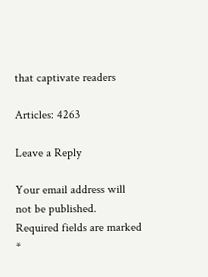that captivate readers

Articles: 4263

Leave a Reply

Your email address will not be published. Required fields are marked *